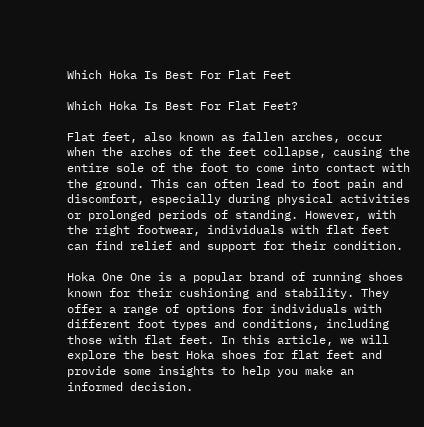Which Hoka Is Best For Flat Feet

Which Hoka Is Best For Flat Feet?

Flat feet, also known as fallen arches, occur when the arches of the feet collapse, causing the entire sole of the foot to come into contact with the ground. This can often lead to foot pain and discomfort, especially during physical activities or prolonged periods of standing. However, with the right footwear, individuals with flat feet can find relief and support for their condition.

Hoka One One is a popular brand of running shoes known for their cushioning and stability. They offer a range of options for individuals with different foot types and conditions, including those with flat feet. In this article, we will explore the best Hoka shoes for flat feet and provide some insights to help you make an informed decision.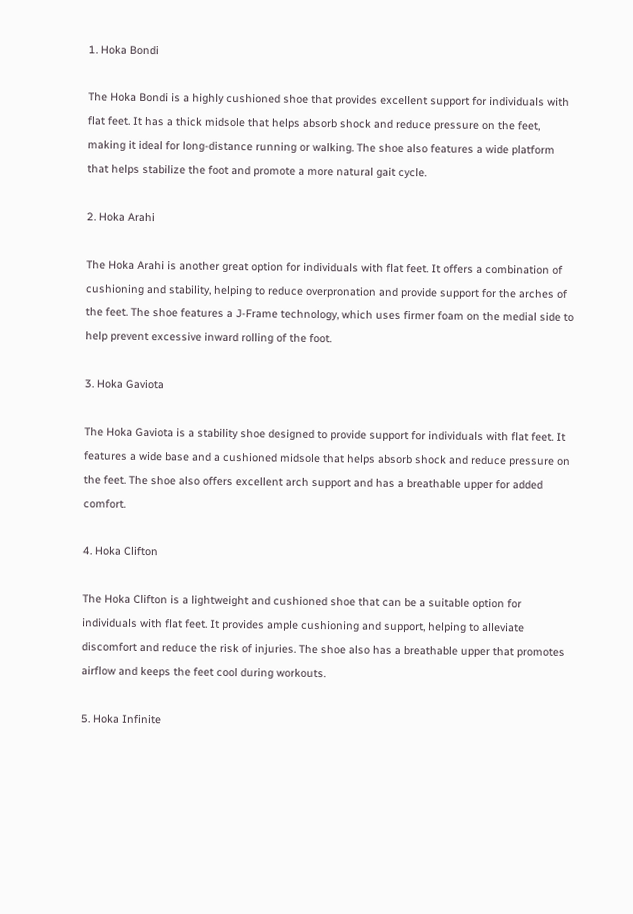1. Hoka Bondi

The Hoka Bondi is a highly cushioned shoe that provides excellent support for individuals with flat feet. It has a thick midsole that helps absorb shock and reduce pressure on the feet, making it ideal for long-distance running or walking. The shoe also features a wide platform that helps stabilize the foot and promote a more natural gait cycle.

2. Hoka Arahi

The Hoka Arahi is another great option for individuals with flat feet. It offers a combination of cushioning and stability, helping to reduce overpronation and provide support for the arches of the feet. The shoe features a J-Frame technology, which uses firmer foam on the medial side to help prevent excessive inward rolling of the foot.

3. Hoka Gaviota

The Hoka Gaviota is a stability shoe designed to provide support for individuals with flat feet. It features a wide base and a cushioned midsole that helps absorb shock and reduce pressure on the feet. The shoe also offers excellent arch support and has a breathable upper for added comfort.

4. Hoka Clifton

The Hoka Clifton is a lightweight and cushioned shoe that can be a suitable option for individuals with flat feet. It provides ample cushioning and support, helping to alleviate discomfort and reduce the risk of injuries. The shoe also has a breathable upper that promotes airflow and keeps the feet cool during workouts.

5. Hoka Infinite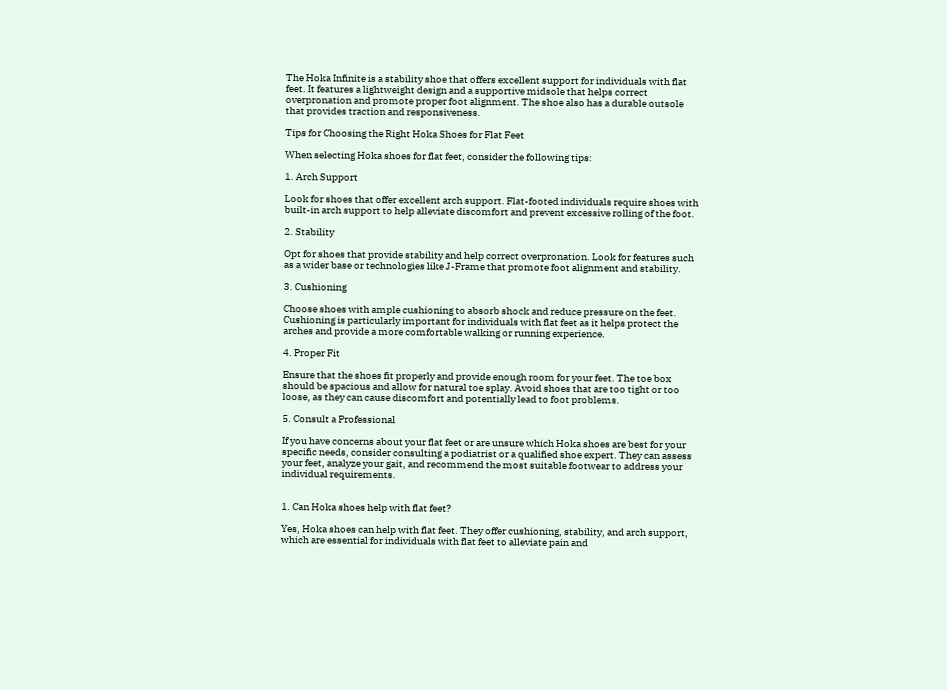The Hoka Infinite is a stability shoe that offers excellent support for individuals with flat feet. It features a lightweight design and a supportive midsole that helps correct overpronation and promote proper foot alignment. The shoe also has a durable outsole that provides traction and responsiveness.

Tips for Choosing the Right Hoka Shoes for Flat Feet

When selecting Hoka shoes for flat feet, consider the following tips:

1. Arch Support

Look for shoes that offer excellent arch support. Flat-footed individuals require shoes with built-in arch support to help alleviate discomfort and prevent excessive rolling of the foot.

2. Stability

Opt for shoes that provide stability and help correct overpronation. Look for features such as a wider base or technologies like J-Frame that promote foot alignment and stability.

3. Cushioning

Choose shoes with ample cushioning to absorb shock and reduce pressure on the feet. Cushioning is particularly important for individuals with flat feet as it helps protect the arches and provide a more comfortable walking or running experience.

4. Proper Fit

Ensure that the shoes fit properly and provide enough room for your feet. The toe box should be spacious and allow for natural toe splay. Avoid shoes that are too tight or too loose, as they can cause discomfort and potentially lead to foot problems.

5. Consult a Professional

If you have concerns about your flat feet or are unsure which Hoka shoes are best for your specific needs, consider consulting a podiatrist or a qualified shoe expert. They can assess your feet, analyze your gait, and recommend the most suitable footwear to address your individual requirements.


1. Can Hoka shoes help with flat feet?

Yes, Hoka shoes can help with flat feet. They offer cushioning, stability, and arch support, which are essential for individuals with flat feet to alleviate pain and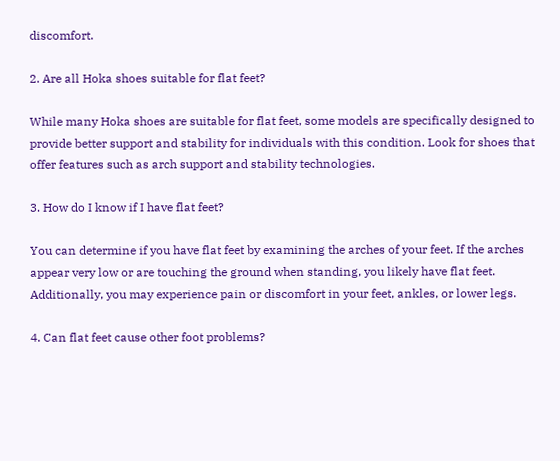discomfort.

2. Are all Hoka shoes suitable for flat feet?

While many Hoka shoes are suitable for flat feet, some models are specifically designed to provide better support and stability for individuals with this condition. Look for shoes that offer features such as arch support and stability technologies.

3. How do I know if I have flat feet?

You can determine if you have flat feet by examining the arches of your feet. If the arches appear very low or are touching the ground when standing, you likely have flat feet. Additionally, you may experience pain or discomfort in your feet, ankles, or lower legs.

4. Can flat feet cause other foot problems?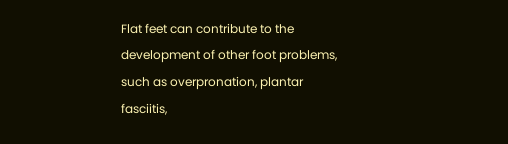Flat feet can contribute to the development of other foot problems, such as overpronation, plantar fasciitis,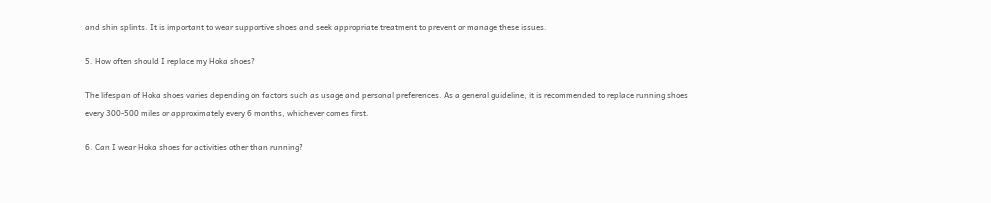and shin splints. It is important to wear supportive shoes and seek appropriate treatment to prevent or manage these issues.

5. How often should I replace my Hoka shoes?

The lifespan of Hoka shoes varies depending on factors such as usage and personal preferences. As a general guideline, it is recommended to replace running shoes every 300-500 miles or approximately every 6 months, whichever comes first.

6. Can I wear Hoka shoes for activities other than running?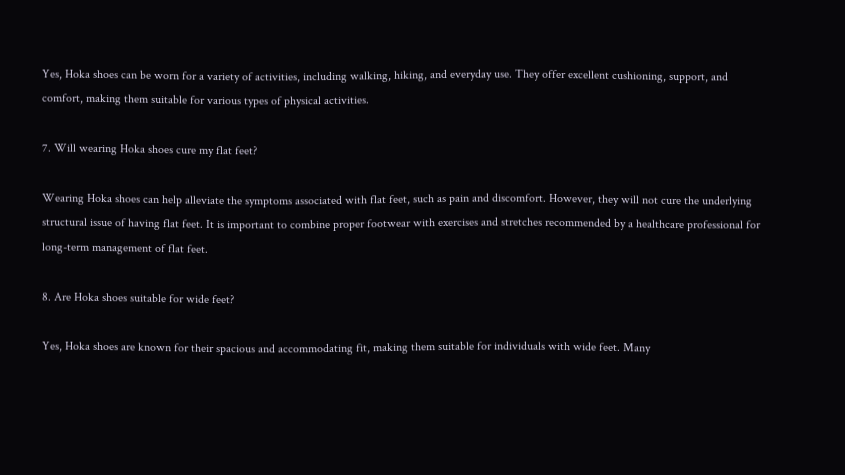Yes, Hoka shoes can be worn for a variety of activities, including walking, hiking, and everyday use. They offer excellent cushioning, support, and comfort, making them suitable for various types of physical activities.

7. Will wearing Hoka shoes cure my flat feet?

Wearing Hoka shoes can help alleviate the symptoms associated with flat feet, such as pain and discomfort. However, they will not cure the underlying structural issue of having flat feet. It is important to combine proper footwear with exercises and stretches recommended by a healthcare professional for long-term management of flat feet.

8. Are Hoka shoes suitable for wide feet?

Yes, Hoka shoes are known for their spacious and accommodating fit, making them suitable for individuals with wide feet. Many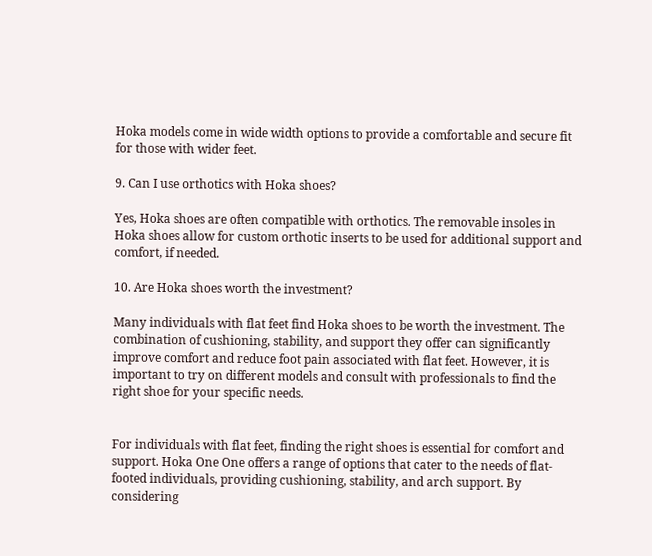Hoka models come in wide width options to provide a comfortable and secure fit for those with wider feet.

9. Can I use orthotics with Hoka shoes?

Yes, Hoka shoes are often compatible with orthotics. The removable insoles in Hoka shoes allow for custom orthotic inserts to be used for additional support and comfort, if needed.

10. Are Hoka shoes worth the investment?

Many individuals with flat feet find Hoka shoes to be worth the investment. The combination of cushioning, stability, and support they offer can significantly improve comfort and reduce foot pain associated with flat feet. However, it is important to try on different models and consult with professionals to find the right shoe for your specific needs.


For individuals with flat feet, finding the right shoes is essential for comfort and support. Hoka One One offers a range of options that cater to the needs of flat-footed individuals, providing cushioning, stability, and arch support. By considering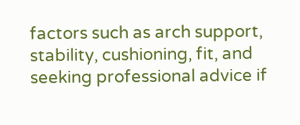factors such as arch support, stability, cushioning, fit, and seeking professional advice if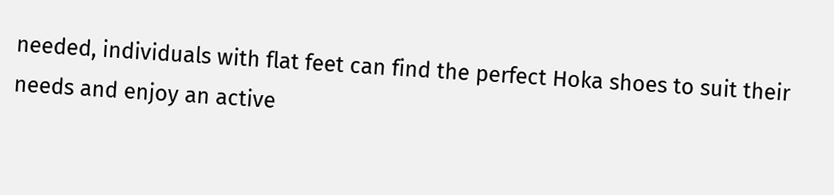needed, individuals with flat feet can find the perfect Hoka shoes to suit their needs and enjoy an active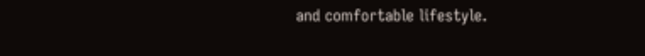and comfortable lifestyle.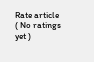Rate article
( No ratings yet )